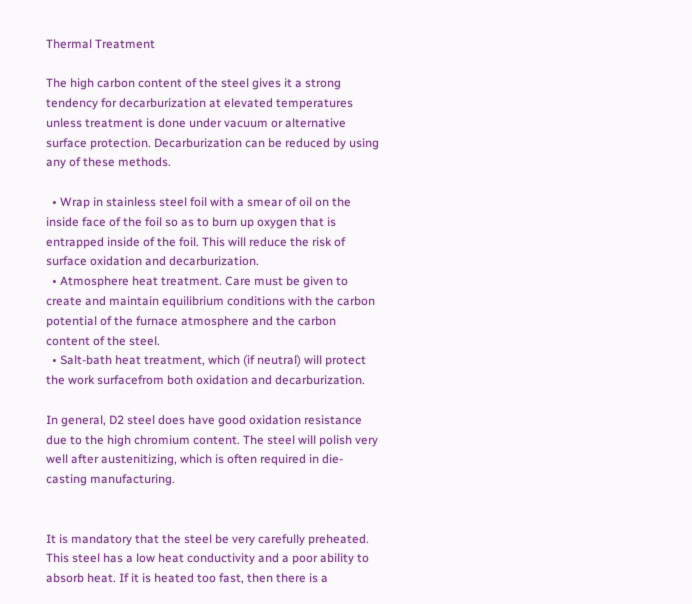Thermal Treatment

The high carbon content of the steel gives it a strong tendency for decarburization at elevated temperatures unless treatment is done under vacuum or alternative surface protection. Decarburization can be reduced by using any of these methods.

  • Wrap in stainless steel foil with a smear of oil on the inside face of the foil so as to burn up oxygen that is entrapped inside of the foil. This will reduce the risk of surface oxidation and decarburization.
  • Atmosphere heat treatment. Care must be given to create and maintain equilibrium conditions with the carbon potential of the furnace atmosphere and the carbon content of the steel.
  • Salt-bath heat treatment, which (if neutral) will protect the work surfacefrom both oxidation and decarburization.

In general, D2 steel does have good oxidation resistance due to the high chromium content. The steel will polish very well after austenitizing, which is often required in die-casting manufacturing.


It is mandatory that the steel be very carefully preheated. This steel has a low heat conductivity and a poor ability to absorb heat. If it is heated too fast, then there is a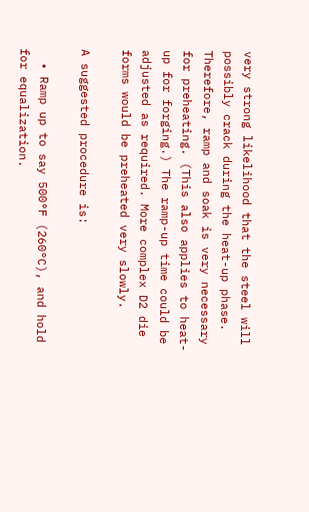very strong likelihood that the steel will possibly crack during the heat-up phase. Therefore, ramp and soak is very necessary for preheating. (This also applies to heat-up for forging.) The ramp-up time could be adjusted as required. More complex D2 die forms would be preheated very slowly.

A suggested procedure is:

  • Ramp up to say 500°F (260°C), and hold for equalization.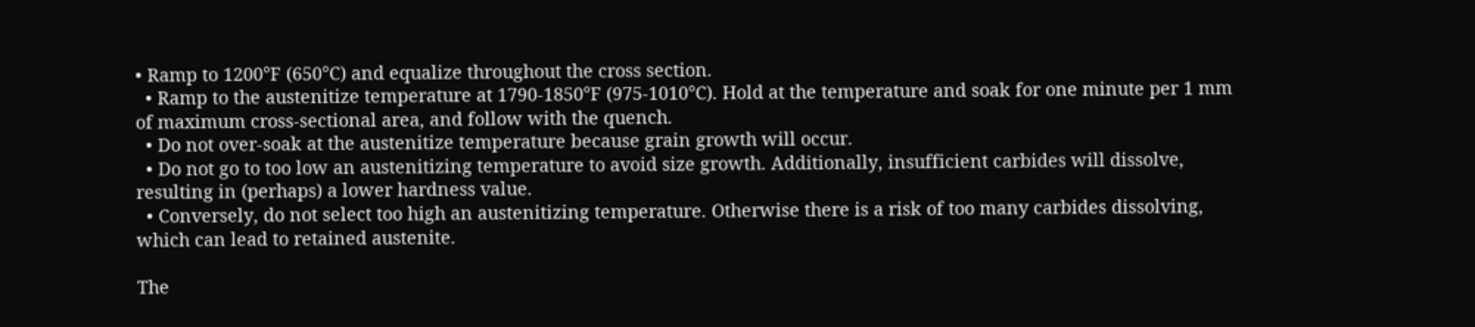• Ramp to 1200°F (650°C) and equalize throughout the cross section.
  • Ramp to the austenitize temperature at 1790-1850°F (975-1010°C). Hold at the temperature and soak for one minute per 1 mm of maximum cross-sectional area, and follow with the quench.
  • Do not over-soak at the austenitize temperature because grain growth will occur.
  • Do not go to too low an austenitizing temperature to avoid size growth. Additionally, insufficient carbides will dissolve, resulting in (perhaps) a lower hardness value.
  • Conversely, do not select too high an austenitizing temperature. Otherwise there is a risk of too many carbides dissolving, which can lead to retained austenite.

The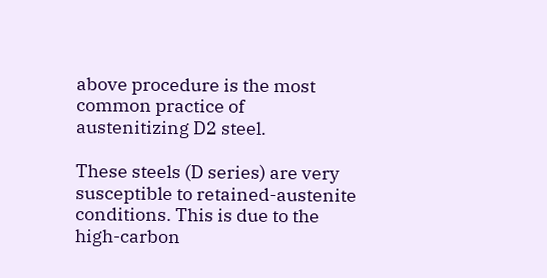above procedure is the most common practice of austenitizing D2 steel.

These steels (D series) are very susceptible to retained-austenite conditions. This is due to the high-carbon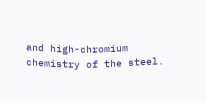and high-chromium chemistry of the steel.